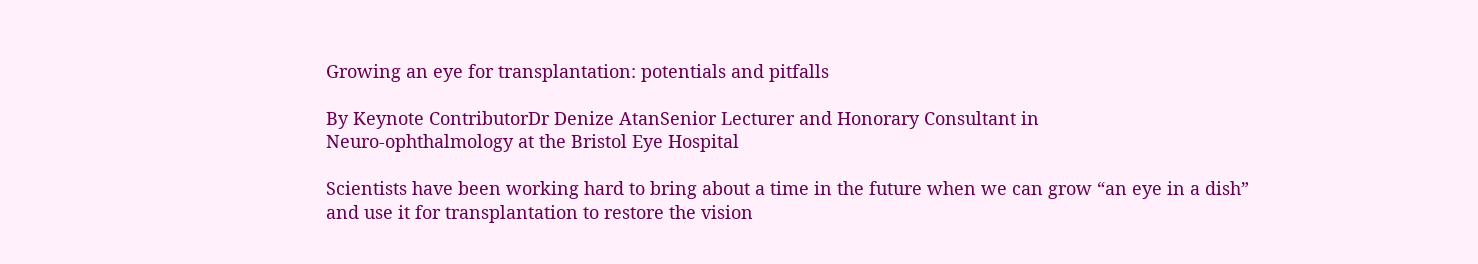Growing an eye for transplantation: potentials and pitfalls

By Keynote ContributorDr Denize AtanSenior Lecturer and Honorary Consultant in
Neuro-ophthalmology at the Bristol Eye Hospital

Scientists have been working hard to bring about a time in the future when we can grow “an eye in a dish” and use it for transplantation to restore the vision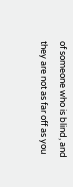of someone who is blind, and they are not as far off as you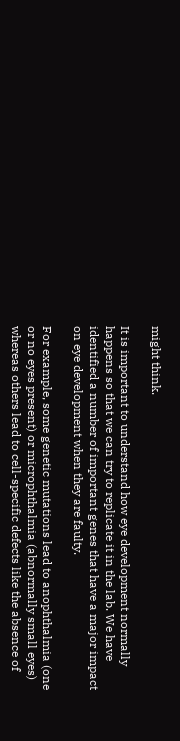might think.

It is important to understand how eye development normally happens so that we can try to replicate it in the lab. We have identified a number of important genes that have a major impact on eye development when they are faulty.

For example, some genetic mutations lead to anophthalmia (one or no eyes present) or microphthalmia (abnormally small eyes) whereas others lead to cell-specific defects like the absence of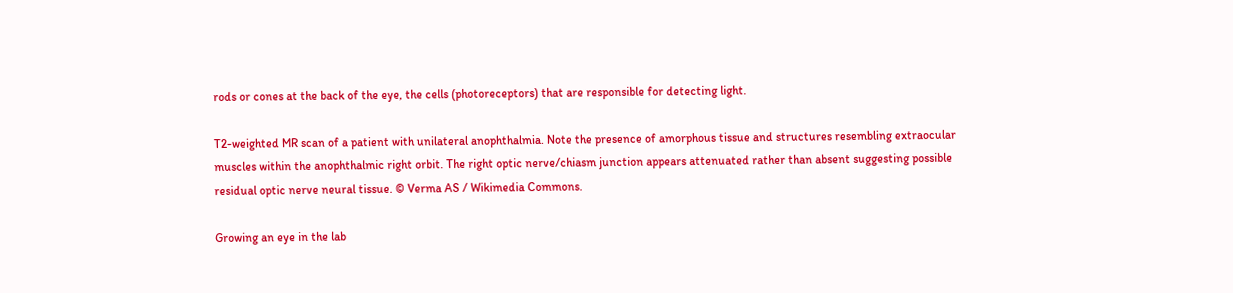rods or cones at the back of the eye, the cells (photoreceptors) that are responsible for detecting light.

T2-weighted MR scan of a patient with unilateral anophthalmia. Note the presence of amorphous tissue and structures resembling extraocular muscles within the anophthalmic right orbit. The right optic nerve/chiasm junction appears attenuated rather than absent suggesting possible residual optic nerve neural tissue. © Verma AS / Wikimedia Commons.

Growing an eye in the lab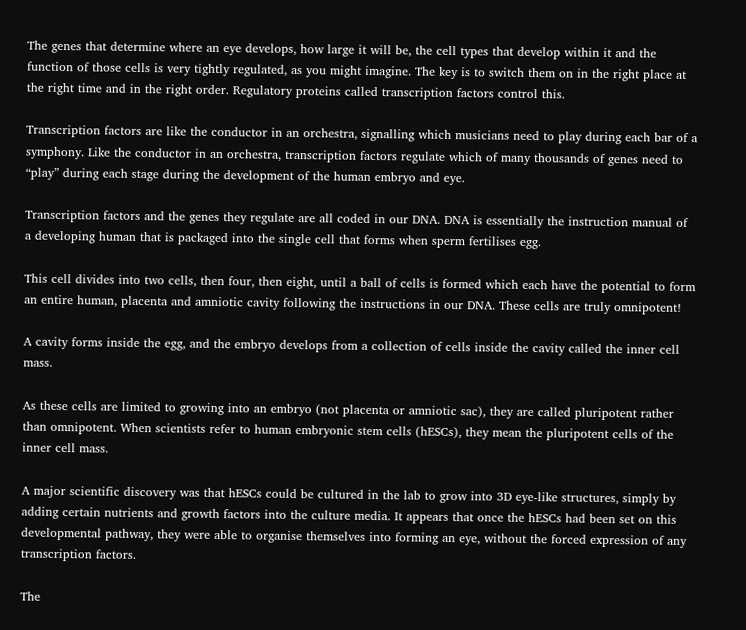The genes that determine where an eye develops, how large it will be, the cell types that develop within it and the function of those cells is very tightly regulated, as you might imagine. The key is to switch them on in the right place at the right time and in the right order. Regulatory proteins called transcription factors control this.

Transcription factors are like the conductor in an orchestra, signalling which musicians need to play during each bar of a symphony. Like the conductor in an orchestra, transcription factors regulate which of many thousands of genes need to “play” during each stage during the development of the human embryo and eye.

Transcription factors and the genes they regulate are all coded in our DNA. DNA is essentially the instruction manual of a developing human that is packaged into the single cell that forms when sperm fertilises egg.

This cell divides into two cells, then four, then eight, until a ball of cells is formed which each have the potential to form an entire human, placenta and amniotic cavity following the instructions in our DNA. These cells are truly omnipotent!

A cavity forms inside the egg, and the embryo develops from a collection of cells inside the cavity called the inner cell mass.

As these cells are limited to growing into an embryo (not placenta or amniotic sac), they are called pluripotent rather than omnipotent. When scientists refer to human embryonic stem cells (hESCs), they mean the pluripotent cells of the inner cell mass.

A major scientific discovery was that hESCs could be cultured in the lab to grow into 3D eye-like structures, simply by adding certain nutrients and growth factors into the culture media. It appears that once the hESCs had been set on this developmental pathway, they were able to organise themselves into forming an eye, without the forced expression of any transcription factors.

The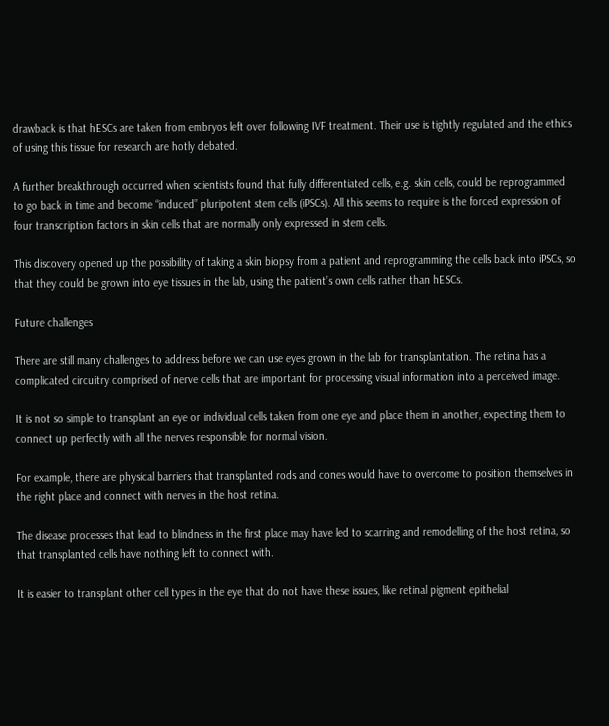drawback is that hESCs are taken from embryos left over following IVF treatment. Their use is tightly regulated and the ethics of using this tissue for research are hotly debated.

A further breakthrough occurred when scientists found that fully differentiated cells, e.g. skin cells, could be reprogrammed to go back in time and become “induced” pluripotent stem cells (iPSCs). All this seems to require is the forced expression of four transcription factors in skin cells that are normally only expressed in stem cells.

This discovery opened up the possibility of taking a skin biopsy from a patient and reprogramming the cells back into iPSCs, so that they could be grown into eye tissues in the lab, using the patient’s own cells rather than hESCs.

Future challenges

There are still many challenges to address before we can use eyes grown in the lab for transplantation. The retina has a complicated circuitry comprised of nerve cells that are important for processing visual information into a perceived image.

It is not so simple to transplant an eye or individual cells taken from one eye and place them in another, expecting them to connect up perfectly with all the nerves responsible for normal vision.

For example, there are physical barriers that transplanted rods and cones would have to overcome to position themselves in the right place and connect with nerves in the host retina.

The disease processes that lead to blindness in the first place may have led to scarring and remodelling of the host retina, so that transplanted cells have nothing left to connect with.

It is easier to transplant other cell types in the eye that do not have these issues, like retinal pigment epithelial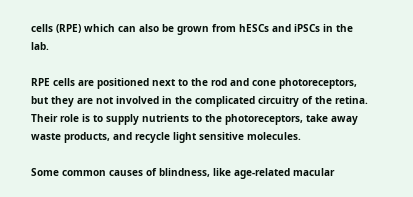cells (RPE) which can also be grown from hESCs and iPSCs in the lab.

RPE cells are positioned next to the rod and cone photoreceptors, but they are not involved in the complicated circuitry of the retina. Their role is to supply nutrients to the photoreceptors, take away waste products, and recycle light sensitive molecules.

Some common causes of blindness, like age-related macular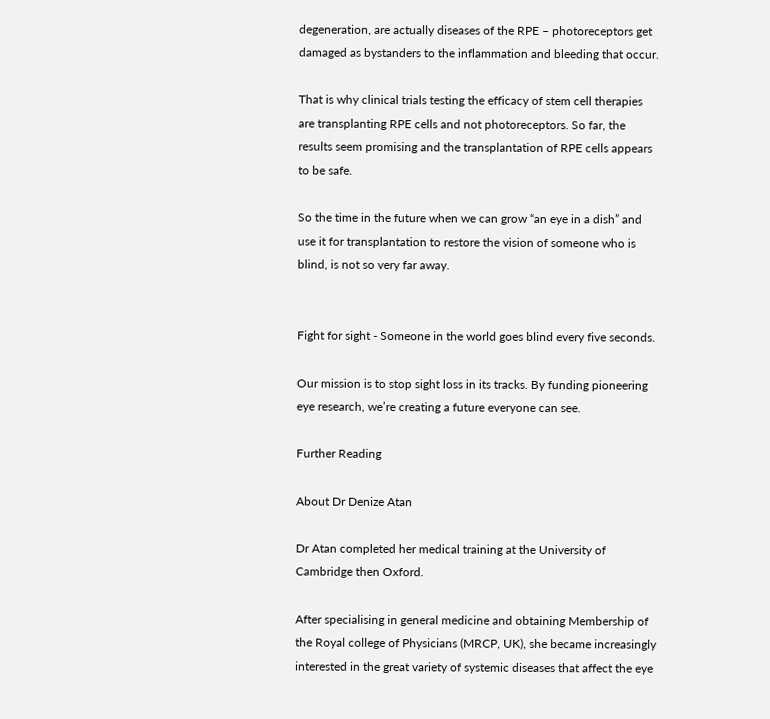degeneration, are actually diseases of the RPE – photoreceptors get damaged as bystanders to the inflammation and bleeding that occur.

That is why clinical trials testing the efficacy of stem cell therapies are transplanting RPE cells and not photoreceptors. So far, the results seem promising and the transplantation of RPE cells appears to be safe.

So the time in the future when we can grow “an eye in a dish” and use it for transplantation to restore the vision of someone who is blind, is not so very far away.


Fight for sight - Someone in the world goes blind every five seconds.

Our mission is to stop sight loss in its tracks. By funding pioneering eye research, we’re creating a future everyone can see.

Further Reading

About Dr Denize Atan

Dr Atan completed her medical training at the University of Cambridge then Oxford.

After specialising in general medicine and obtaining Membership of the Royal college of Physicians (MRCP, UK), she became increasingly interested in the great variety of systemic diseases that affect the eye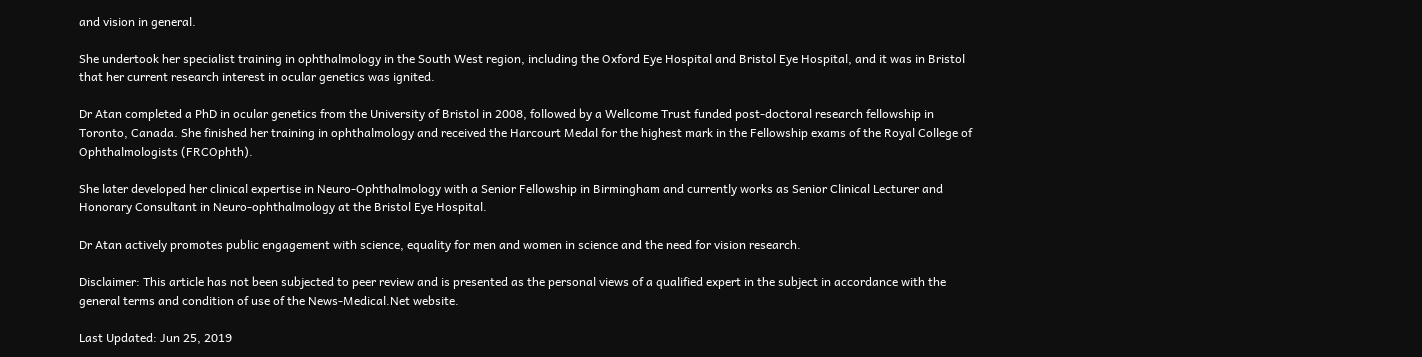and vision in general.

She undertook her specialist training in ophthalmology in the South West region, including the Oxford Eye Hospital and Bristol Eye Hospital, and it was in Bristol that her current research interest in ocular genetics was ignited.

Dr Atan completed a PhD in ocular genetics from the University of Bristol in 2008, followed by a Wellcome Trust funded post-doctoral research fellowship in Toronto, Canada. She finished her training in ophthalmology and received the Harcourt Medal for the highest mark in the Fellowship exams of the Royal College of Ophthalmologists (FRCOphth).

She later developed her clinical expertise in Neuro-Ophthalmology with a Senior Fellowship in Birmingham and currently works as Senior Clinical Lecturer and Honorary Consultant in Neuro-ophthalmology at the Bristol Eye Hospital.

Dr Atan actively promotes public engagement with science, equality for men and women in science and the need for vision research.

Disclaimer: This article has not been subjected to peer review and is presented as the personal views of a qualified expert in the subject in accordance with the general terms and condition of use of the News-Medical.Net website.

Last Updated: Jun 25, 2019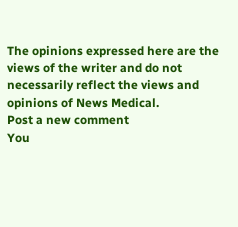The opinions expressed here are the views of the writer and do not necessarily reflect the views and opinions of News Medical.
Post a new comment
You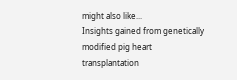might also like...
Insights gained from genetically modified pig heart transplantation